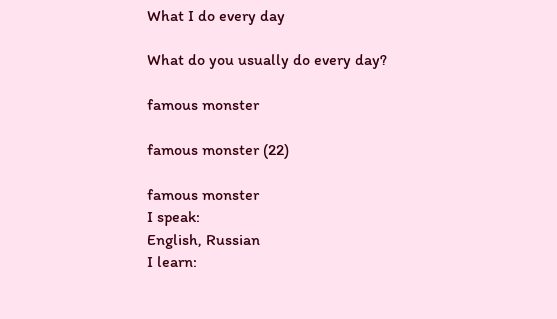What I do every day

What do you usually do every day?

famous monster

famous monster (22)

famous monster
I speak:
English, Russian
I learn: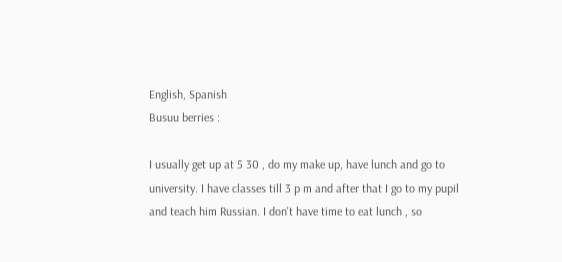English, Spanish
Busuu berries :

I usually get up at 5 30 , do my make up, have lunch and go to university. I have classes till 3 p m and after that I go to my pupil and teach him Russian. I don't have time to eat lunch , so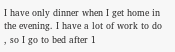I have only dinner when I get home in the evening. I have a lot of work to do , so I go to bed after 1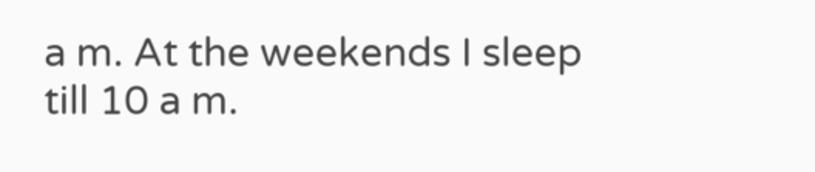a m. At the weekends I sleep till 10 a m.